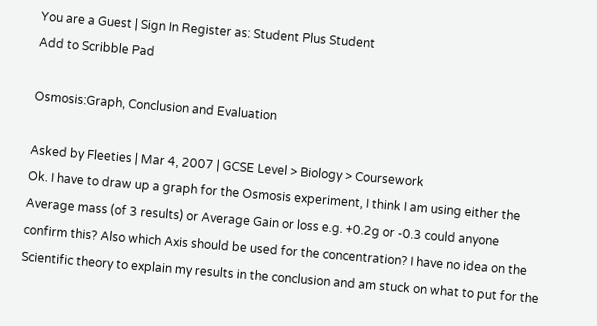You are a Guest | Sign In Register as: Student Plus Student
Add to Scribble Pad

Osmosis:Graph, Conclusion and Evaluation

Asked by Fleeties | Mar 4, 2007 | GCSE Level > Biology > Coursework
Ok. I have to draw up a graph for the Osmosis experiment, I think I am using either the Average mass (of 3 results) or Average Gain or loss e.g. +0.2g or -0.3 could anyone confirm this? Also which Axis should be used for the concentration? I have no idea on the Scientific theory to explain my results in the conclusion and am stuck on what to put for the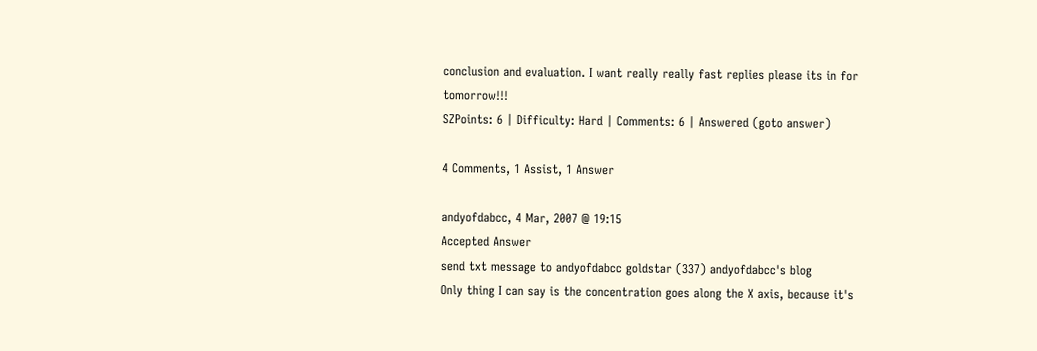conclusion and evaluation. I want really really fast replies please its in for tomorrow!!!
SZPoints: 6 | Difficulty: Hard | Comments: 6 | Answered (goto answer)

4 Comments, 1 Assist, 1 Answer

andyofdabcc, 4 Mar, 2007 @ 19:15
Accepted Answer
send txt message to andyofdabcc goldstar (337) andyofdabcc's blog
Only thing I can say is the concentration goes along the X axis, because it's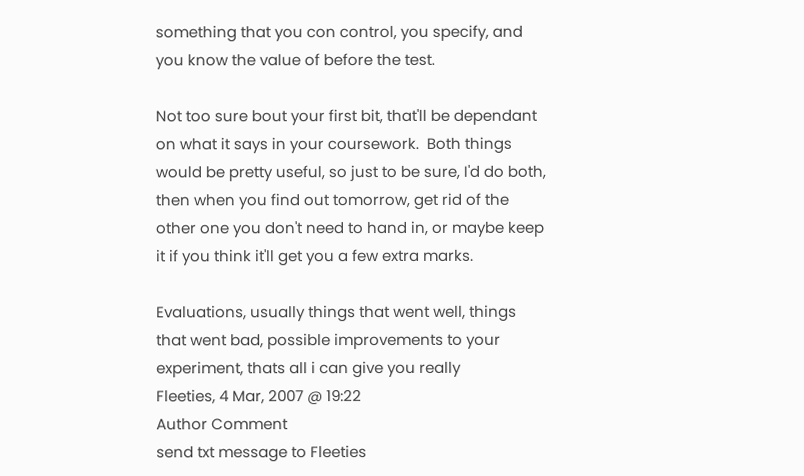something that you con control, you specify, and you know the value of before the test.

Not too sure bout your first bit, that'll be dependant on what it says in your coursework.  Both things would be pretty useful, so just to be sure, I'd do both, then when you find out tomorrow, get rid of the other one you don't need to hand in, or maybe keep it if you think it'll get you a few extra marks.

Evaluations, usually things that went well, things that went bad, possible improvements to your experiment, thats all i can give you really
Fleeties, 4 Mar, 2007 @ 19:22
Author Comment
send txt message to Fleeties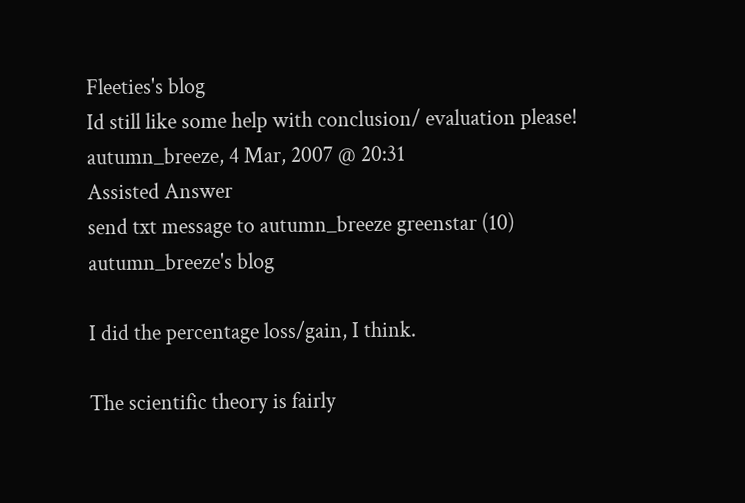Fleeties's blog
Id still like some help with conclusion/ evaluation please!
autumn_breeze, 4 Mar, 2007 @ 20:31
Assisted Answer
send txt message to autumn_breeze greenstar (10) autumn_breeze's blog

I did the percentage loss/gain, I think.

The scientific theory is fairly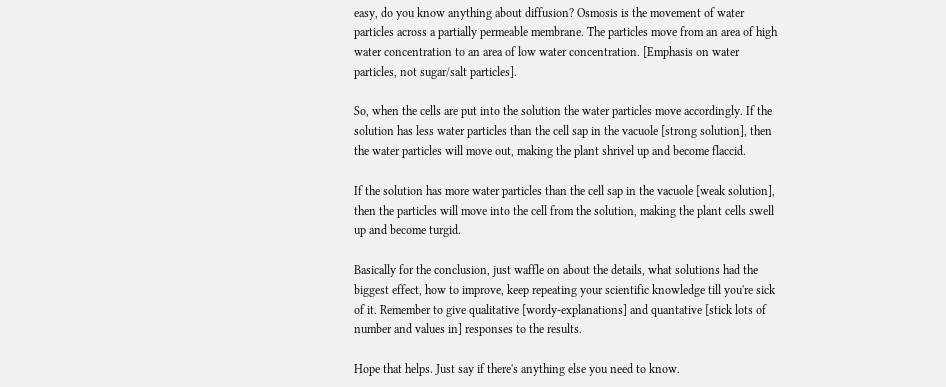easy, do you know anything about diffusion? Osmosis is the movement of water particles across a partially permeable membrane. The particles move from an area of high water concentration to an area of low water concentration. [Emphasis on water particles, not sugar/salt particles].

So, when the cells are put into the solution the water particles move accordingly. If the solution has less water particles than the cell sap in the vacuole [strong solution], then the water particles will move out, making the plant shrivel up and become flaccid.

If the solution has more water particles than the cell sap in the vacuole [weak solution], then the particles will move into the cell from the solution, making the plant cells swell up and become turgid.

Basically for the conclusion, just waffle on about the details, what solutions had the biggest effect, how to improve, keep repeating your scientific knowledge till you're sick of it. Remember to give qualitative [wordy-explanations] and quantative [stick lots of number and values in] responses to the results.

Hope that helps. Just say if there's anything else you need to know.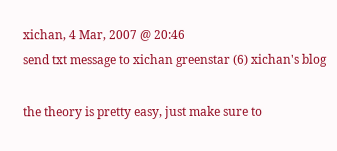xichan, 4 Mar, 2007 @ 20:46
send txt message to xichan greenstar (6) xichan's blog

the theory is pretty easy, just make sure to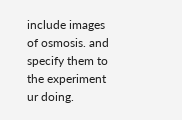include images of osmosis. and specify them to the experiment ur doing.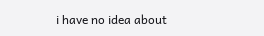i have no idea about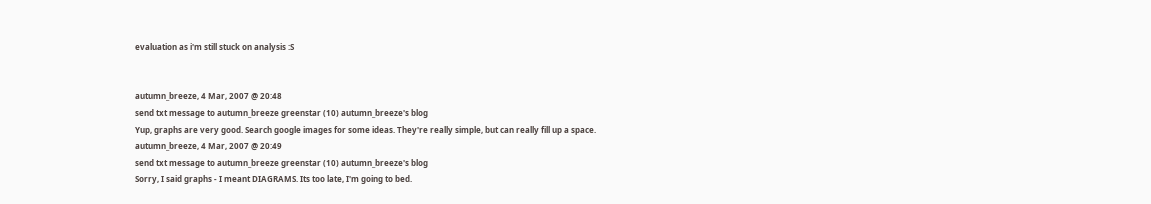evaluation as i'm still stuck on analysis :S


autumn_breeze, 4 Mar, 2007 @ 20:48
send txt message to autumn_breeze greenstar (10) autumn_breeze's blog
Yup, graphs are very good. Search google images for some ideas. They're really simple, but can really fill up a space.
autumn_breeze, 4 Mar, 2007 @ 20:49
send txt message to autumn_breeze greenstar (10) autumn_breeze's blog
Sorry, I said graphs - I meant DIAGRAMS. Its too late, I'm going to bed.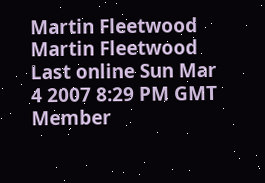Martin Fleetwood
Martin Fleetwood
Last online Sun Mar 4 2007 8:29 PM GMT
Member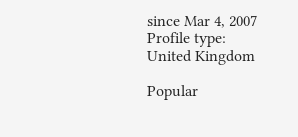since Mar 4, 2007
Profile type:
United Kingdom

Popular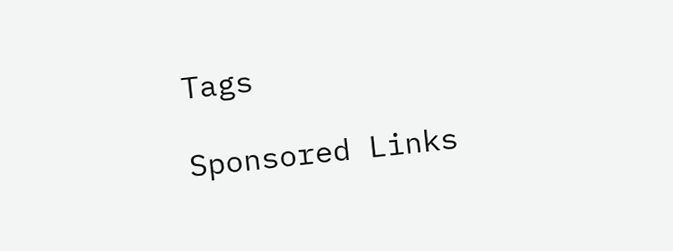Tags

Sponsored Links